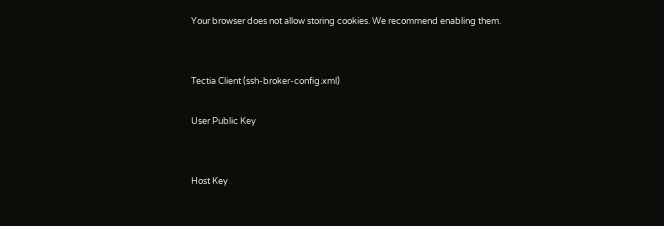Your browser does not allow storing cookies. We recommend enabling them.


Tectia Client (ssh-broker-config.xml)

User Public Key


Host Key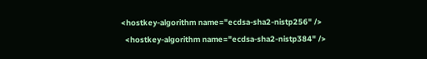<hostkey-algorithm name="ecdsa-sha2-nistp256" />
  <hostkey-algorithm name="ecdsa-sha2-nistp384" />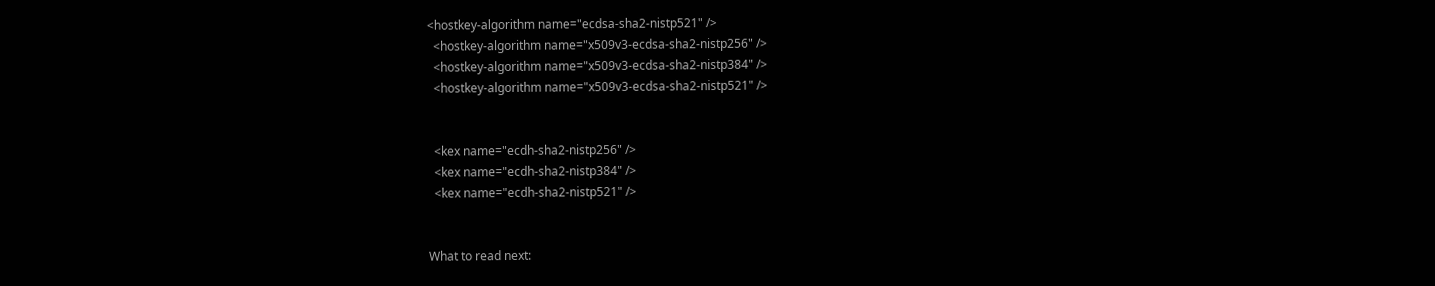<hostkey-algorithm name="ecdsa-sha2-nistp521" />
  <hostkey-algorithm name="x509v3-ecdsa-sha2-nistp256" />
  <hostkey-algorithm name="x509v3-ecdsa-sha2-nistp384" />
  <hostkey-algorithm name="x509v3-ecdsa-sha2-nistp521" />


  <kex name="ecdh-sha2-nistp256" />
  <kex name="ecdh-sha2-nistp384" />
  <kex name="ecdh-sha2-nistp521" />


What to read next: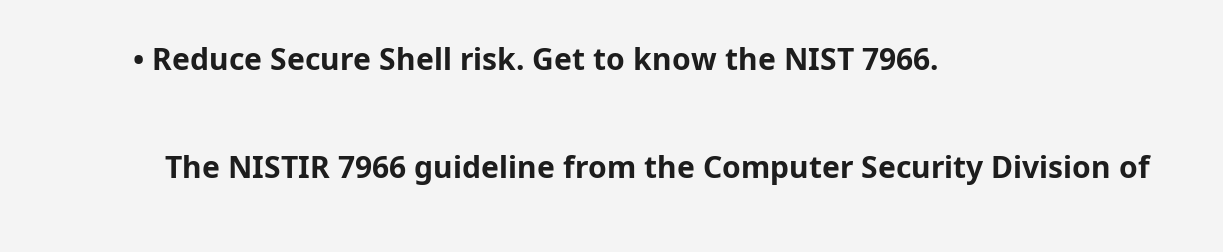• Reduce Secure Shell risk. Get to know the NIST 7966.

    The NISTIR 7966 guideline from the Computer Security Division of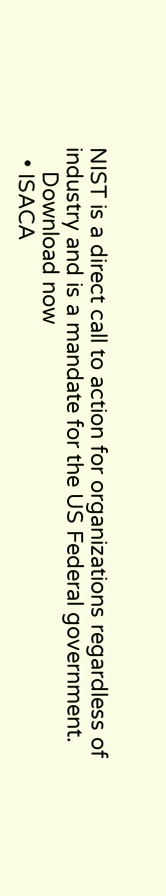NIST is a direct call to action for organizations regardless of industry and is a mandate for the US Federal government.
    Download now
  • ISACA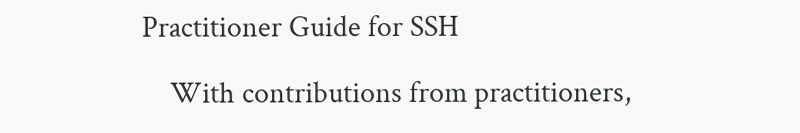Practitioner Guide for SSH

    With contributions from practitioners,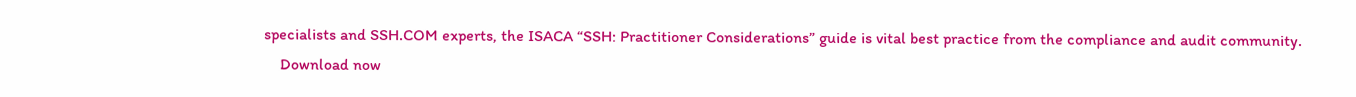specialists and SSH.COM experts, the ISACA “SSH: Practitioner Considerations” guide is vital best practice from the compliance and audit community.
    Download now